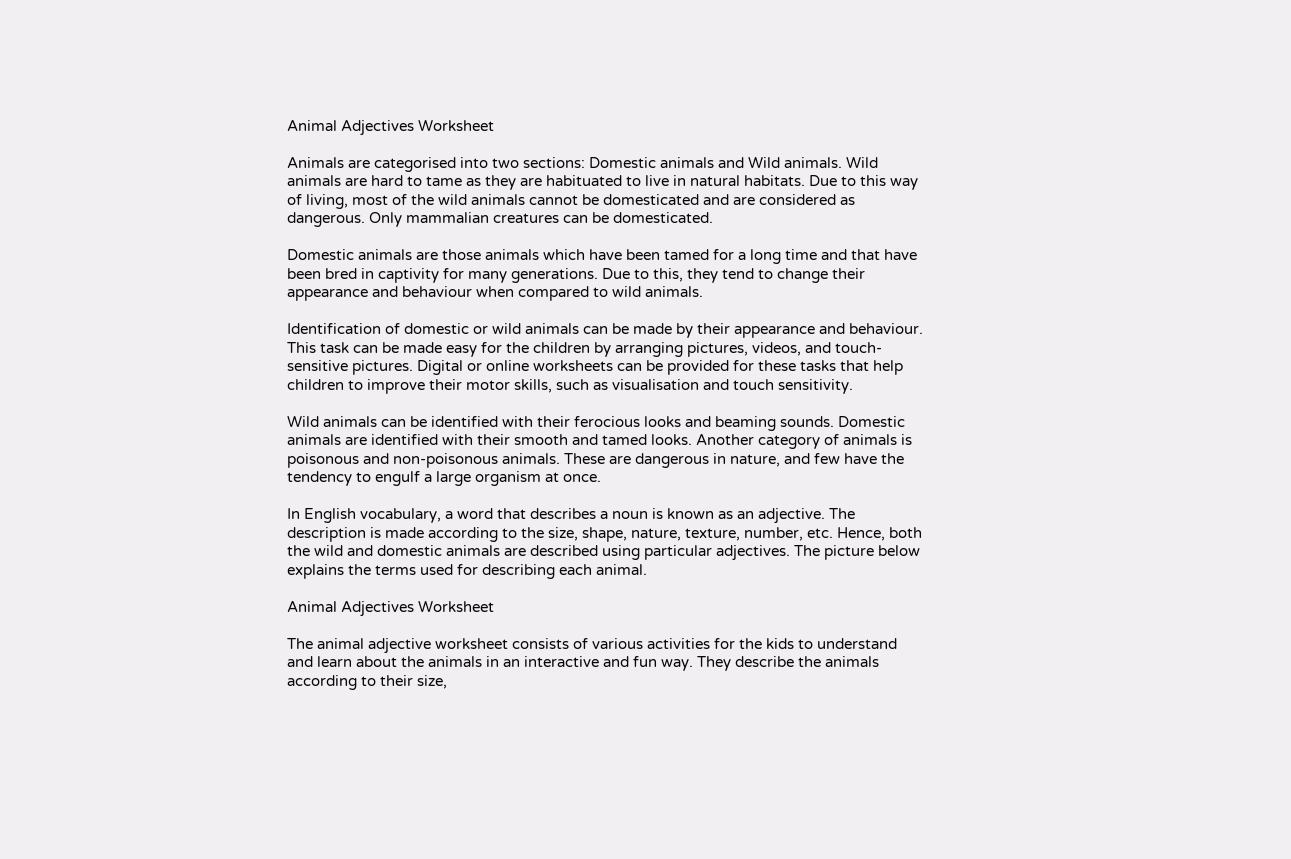Animal Adjectives Worksheet

Animals are categorised into two sections: Domestic animals and Wild animals. Wild animals are hard to tame as they are habituated to live in natural habitats. Due to this way of living, most of the wild animals cannot be domesticated and are considered as dangerous. Only mammalian creatures can be domesticated.

Domestic animals are those animals which have been tamed for a long time and that have been bred in captivity for many generations. Due to this, they tend to change their appearance and behaviour when compared to wild animals.

Identification of domestic or wild animals can be made by their appearance and behaviour. This task can be made easy for the children by arranging pictures, videos, and touch-sensitive pictures. Digital or online worksheets can be provided for these tasks that help children to improve their motor skills, such as visualisation and touch sensitivity.

Wild animals can be identified with their ferocious looks and beaming sounds. Domestic animals are identified with their smooth and tamed looks. Another category of animals is poisonous and non-poisonous animals. These are dangerous in nature, and few have the tendency to engulf a large organism at once.

In English vocabulary, a word that describes a noun is known as an adjective. The description is made according to the size, shape, nature, texture, number, etc. Hence, both the wild and domestic animals are described using particular adjectives. The picture below explains the terms used for describing each animal.

Animal Adjectives Worksheet

The animal adjective worksheet consists of various activities for the kids to understand and learn about the animals in an interactive and fun way. They describe the animals according to their size,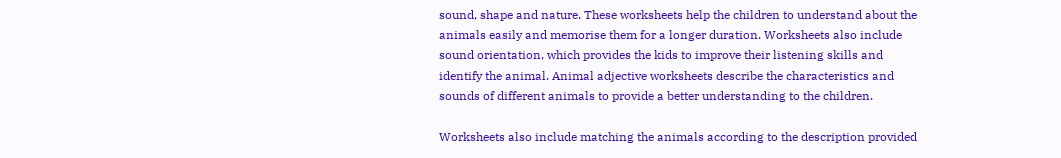sound, shape and nature. These worksheets help the children to understand about the animals easily and memorise them for a longer duration. Worksheets also include sound orientation, which provides the kids to improve their listening skills and identify the animal. Animal adjective worksheets describe the characteristics and sounds of different animals to provide a better understanding to the children.

Worksheets also include matching the animals according to the description provided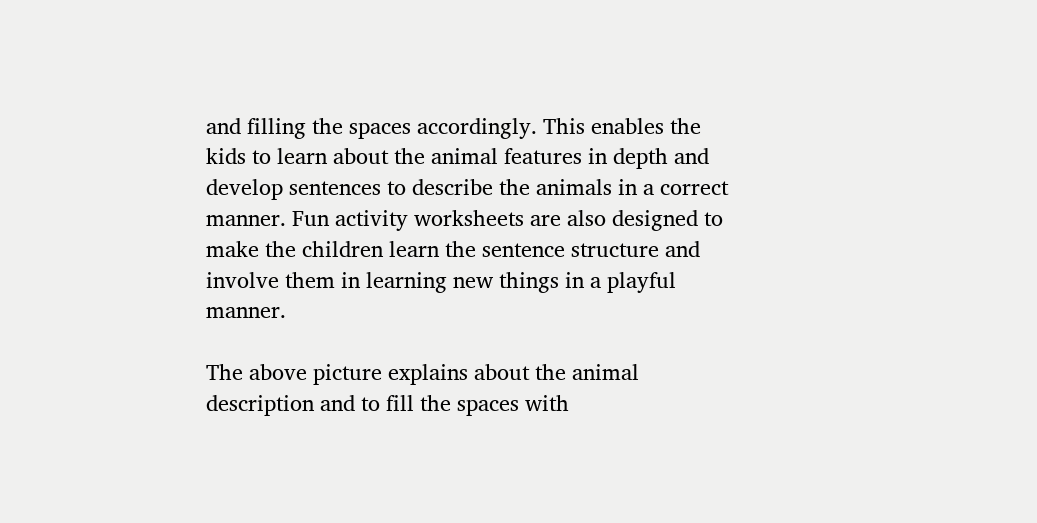and filling the spaces accordingly. This enables the kids to learn about the animal features in depth and develop sentences to describe the animals in a correct manner. Fun activity worksheets are also designed to make the children learn the sentence structure and involve them in learning new things in a playful manner.

The above picture explains about the animal description and to fill the spaces with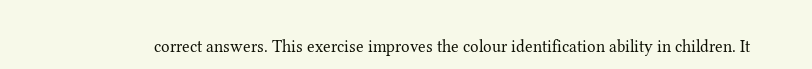correct answers. This exercise improves the colour identification ability in children. It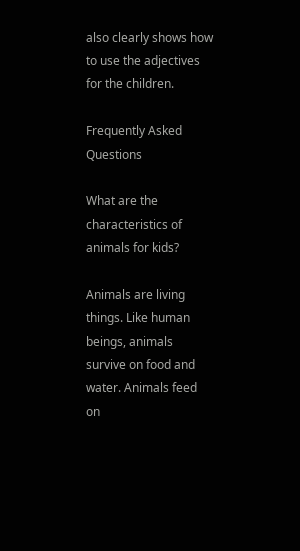also clearly shows how to use the adjectives for the children.

Frequently Asked Questions

What are the characteristics of animals for kids?

Animals are living things. Like human beings, animals survive on food and water. Animals feed on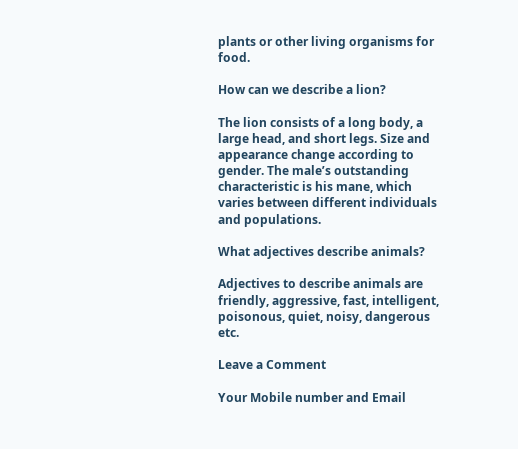plants or other living organisms for food.

How can we describe a lion?

The lion consists of a long body, a large head, and short legs. Size and appearance change according to gender. The male’s outstanding characteristic is his mane, which varies between different individuals and populations.

What adjectives describe animals?

Adjectives to describe animals are friendly, aggressive, fast, intelligent, poisonous, quiet, noisy, dangerous etc.

Leave a Comment

Your Mobile number and Email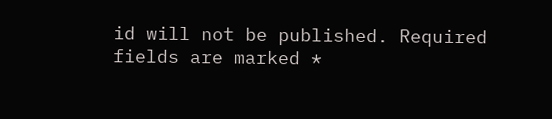id will not be published. Required fields are marked *